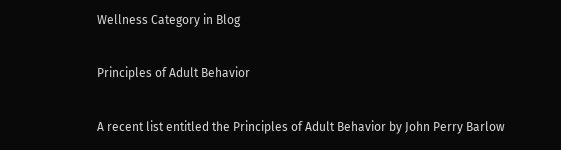Wellness Category in Blog

Principles of Adult Behavior

A recent list entitled the Principles of Adult Behavior by John Perry Barlow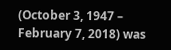(October 3, 1947 – February 7, 2018) was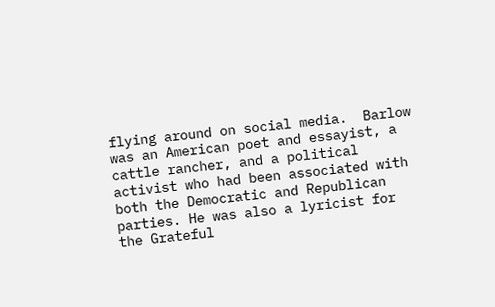flying around on social media.  Barlow was an American poet and essayist, a cattle rancher, and a political activist who had been associated with both the Democratic and Republican parties. He was also a lyricist for the Grateful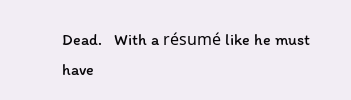Dead.   With a résumé like he must have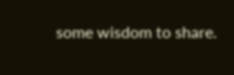some wisdom to share.